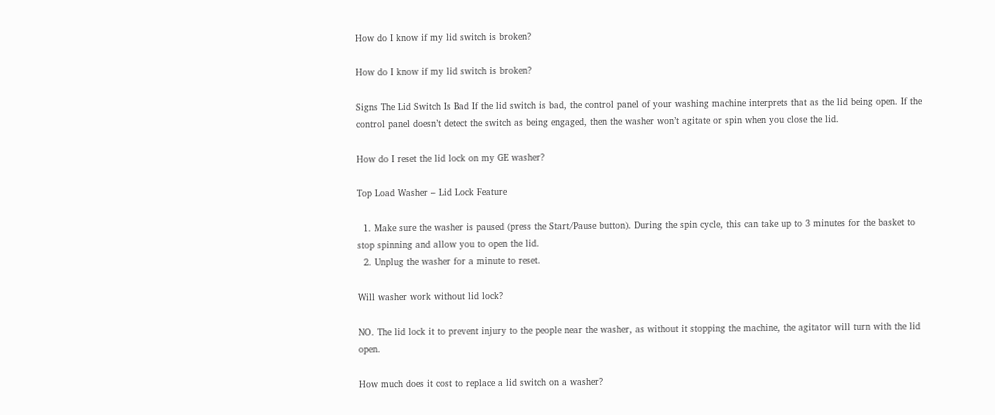How do I know if my lid switch is broken?

How do I know if my lid switch is broken?

Signs The Lid Switch Is Bad If the lid switch is bad, the control panel of your washing machine interprets that as the lid being open. If the control panel doesn’t detect the switch as being engaged, then the washer won’t agitate or spin when you close the lid.

How do I reset the lid lock on my GE washer?

Top Load Washer – Lid Lock Feature

  1. Make sure the washer is paused (press the Start/Pause button). During the spin cycle, this can take up to 3 minutes for the basket to stop spinning and allow you to open the lid.
  2. Unplug the washer for a minute to reset.

Will washer work without lid lock?

NO. The lid lock it to prevent injury to the people near the washer, as without it stopping the machine, the agitator will turn with the lid open.

How much does it cost to replace a lid switch on a washer?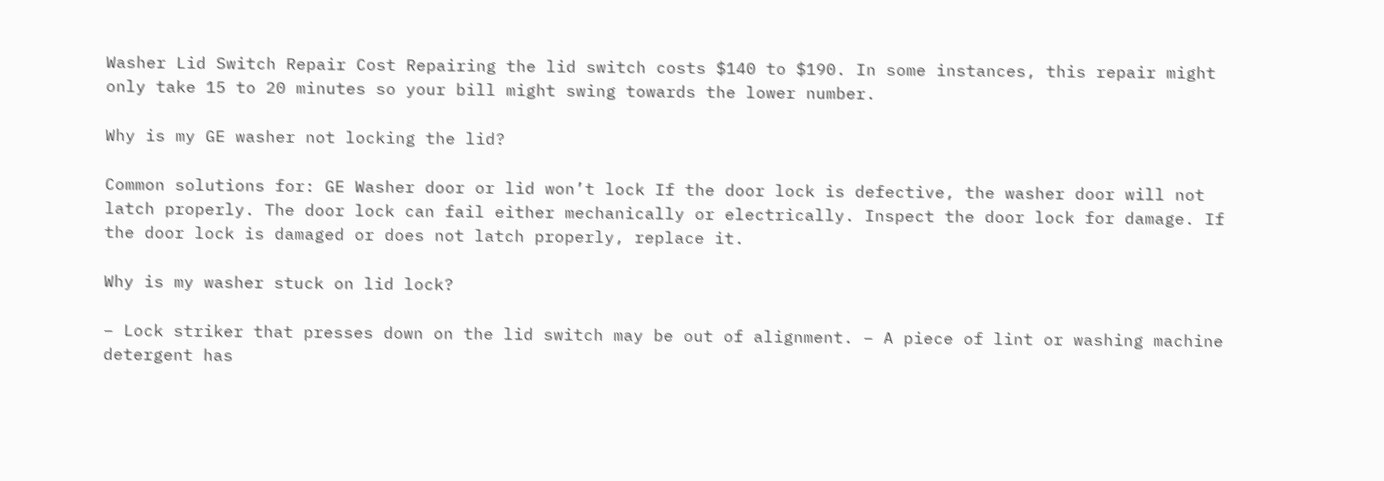Washer Lid Switch Repair Cost Repairing the lid switch costs $140 to $190. In some instances, this repair might only take 15 to 20 minutes so your bill might swing towards the lower number.

Why is my GE washer not locking the lid?

Common solutions for: GE Washer door or lid won’t lock If the door lock is defective, the washer door will not latch properly. The door lock can fail either mechanically or electrically. Inspect the door lock for damage. If the door lock is damaged or does not latch properly, replace it.

Why is my washer stuck on lid lock?

– Lock striker that presses down on the lid switch may be out of alignment. – A piece of lint or washing machine detergent has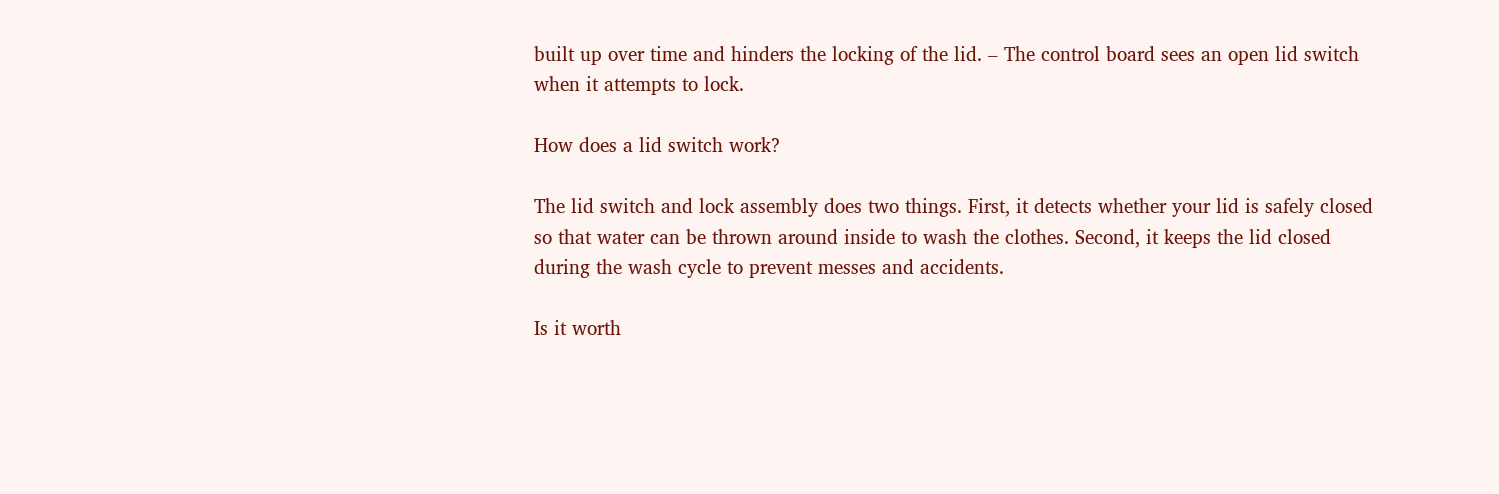built up over time and hinders the locking of the lid. – The control board sees an open lid switch when it attempts to lock.

How does a lid switch work?

The lid switch and lock assembly does two things. First, it detects whether your lid is safely closed so that water can be thrown around inside to wash the clothes. Second, it keeps the lid closed during the wash cycle to prevent messes and accidents.

Is it worth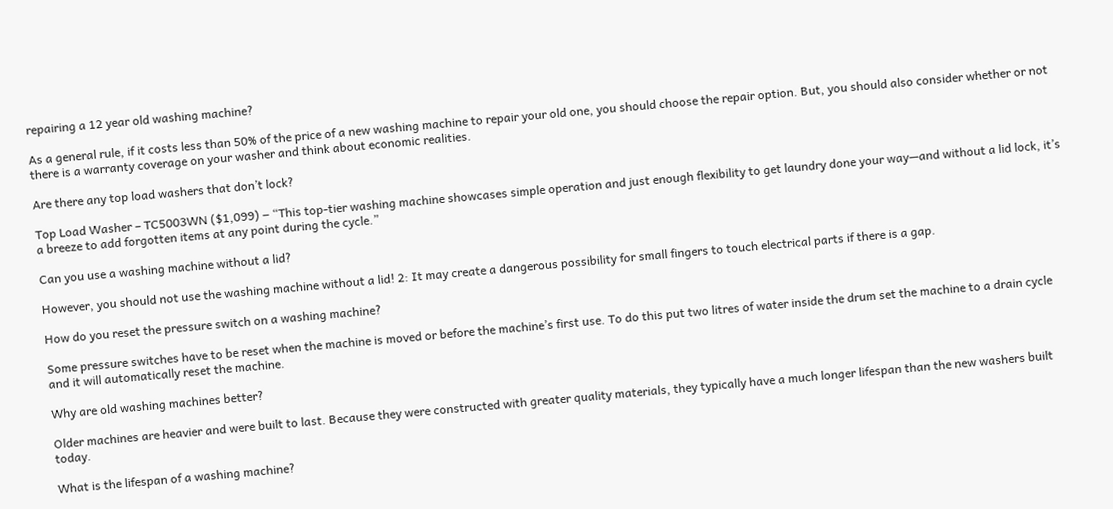repairing a 12 year old washing machine?

As a general rule, if it costs less than 50% of the price of a new washing machine to repair your old one, you should choose the repair option. But, you should also consider whether or not there is a warranty coverage on your washer and think about economic realities.

Are there any top load washers that don’t lock?

Top Load Washer – TC5003WN ($1,099) ‒ “This top-tier washing machine showcases simple operation and just enough flexibility to get laundry done your way—and without a lid lock, it’s a breeze to add forgotten items at any point during the cycle.”

Can you use a washing machine without a lid?

However, you should not use the washing machine without a lid! 2: It may create a dangerous possibility for small fingers to touch electrical parts if there is a gap.

How do you reset the pressure switch on a washing machine?

Some pressure switches have to be reset when the machine is moved or before the machine’s first use. To do this put two litres of water inside the drum set the machine to a drain cycle and it will automatically reset the machine.

Why are old washing machines better?

Older machines are heavier and were built to last. Because they were constructed with greater quality materials, they typically have a much longer lifespan than the new washers built today.

What is the lifespan of a washing machine?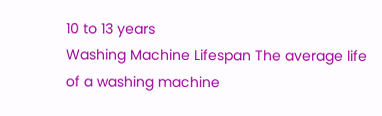10 to 13 years
Washing Machine Lifespan The average life of a washing machine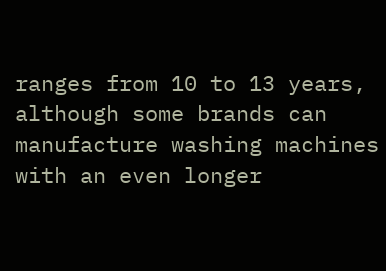ranges from 10 to 13 years, although some brands can manufacture washing machines with an even longer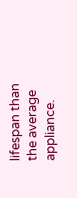lifespan than the average appliance.